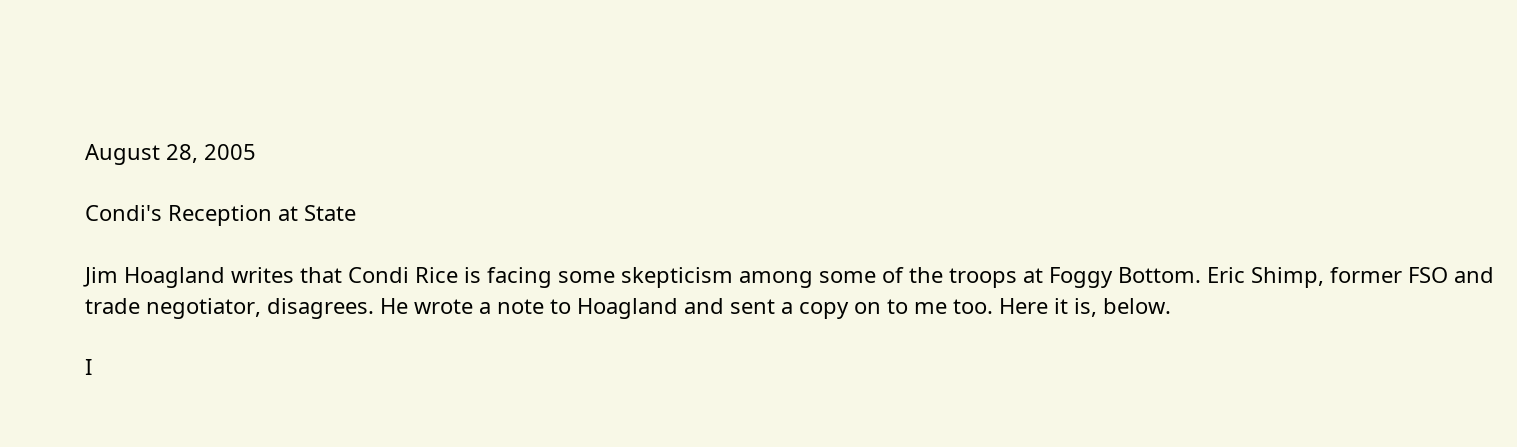August 28, 2005

Condi's Reception at State

Jim Hoagland writes that Condi Rice is facing some skepticism among some of the troops at Foggy Bottom. Eric Shimp, former FSO and trade negotiator, disagrees. He wrote a note to Hoagland and sent a copy on to me too. Here it is, below.

I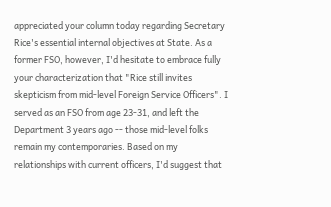appreciated your column today regarding Secretary Rice's essential internal objectives at State. As a former FSO, however, I'd hesitate to embrace fully your characterization that "Rice still invites skepticism from mid-level Foreign Service Officers". I served as an FSO from age 23-31, and left the Department 3 years ago -- those mid-level folks remain my contemporaries. Based on my relationships with current officers, I'd suggest that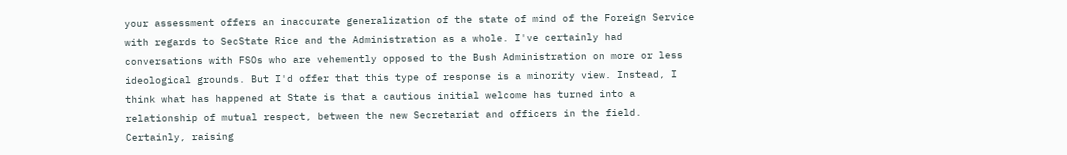your assessment offers an inaccurate generalization of the state of mind of the Foreign Service with regards to SecState Rice and the Administration as a whole. I've certainly had conversations with FSOs who are vehemently opposed to the Bush Administration on more or less ideological grounds. But I'd offer that this type of response is a minority view. Instead, I think what has happened at State is that a cautious initial welcome has turned into a relationship of mutual respect, between the new Secretariat and officers in the field. Certainly, raising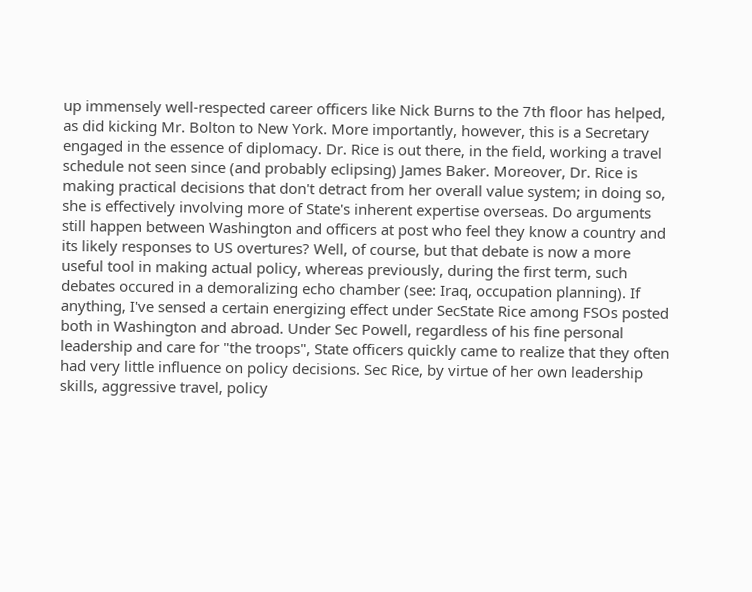up immensely well-respected career officers like Nick Burns to the 7th floor has helped, as did kicking Mr. Bolton to New York. More importantly, however, this is a Secretary engaged in the essence of diplomacy. Dr. Rice is out there, in the field, working a travel schedule not seen since (and probably eclipsing) James Baker. Moreover, Dr. Rice is making practical decisions that don't detract from her overall value system; in doing so, she is effectively involving more of State's inherent expertise overseas. Do arguments still happen between Washington and officers at post who feel they know a country and its likely responses to US overtures? Well, of course, but that debate is now a more useful tool in making actual policy, whereas previously, during the first term, such debates occured in a demoralizing echo chamber (see: Iraq, occupation planning). If anything, I've sensed a certain energizing effect under SecState Rice among FSOs posted both in Washington and abroad. Under Sec Powell, regardless of his fine personal leadership and care for "the troops", State officers quickly came to realize that they often had very little influence on policy decisions. Sec Rice, by virtue of her own leadership skills, aggressive travel, policy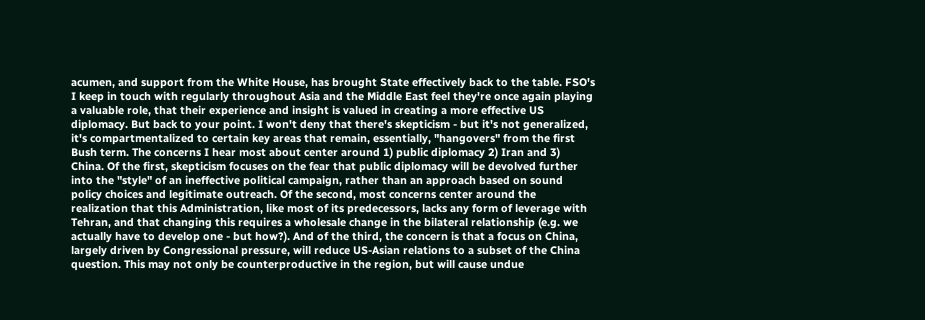acumen, and support from the White House, has brought State effectively back to the table. FSO's I keep in touch with regularly throughout Asia and the Middle East feel they're once again playing a valuable role, that their experience and insight is valued in creating a more effective US diplomacy. But back to your point. I won't deny that there's skepticism - but it's not generalized, it's compartmentalized to certain key areas that remain, essentially, "hangovers" from the first Bush term. The concerns I hear most about center around 1) public diplomacy 2) Iran and 3) China. Of the first, skepticism focuses on the fear that public diplomacy will be devolved further into the "style" of an ineffective political campaign, rather than an approach based on sound policy choices and legitimate outreach. Of the second, most concerns center around the realization that this Administration, like most of its predecessors, lacks any form of leverage with Tehran, and that changing this requires a wholesale change in the bilateral relationship (e.g. we actually have to develop one - but how?). And of the third, the concern is that a focus on China, largely driven by Congressional pressure, will reduce US-Asian relations to a subset of the China question. This may not only be counterproductive in the region, but will cause undue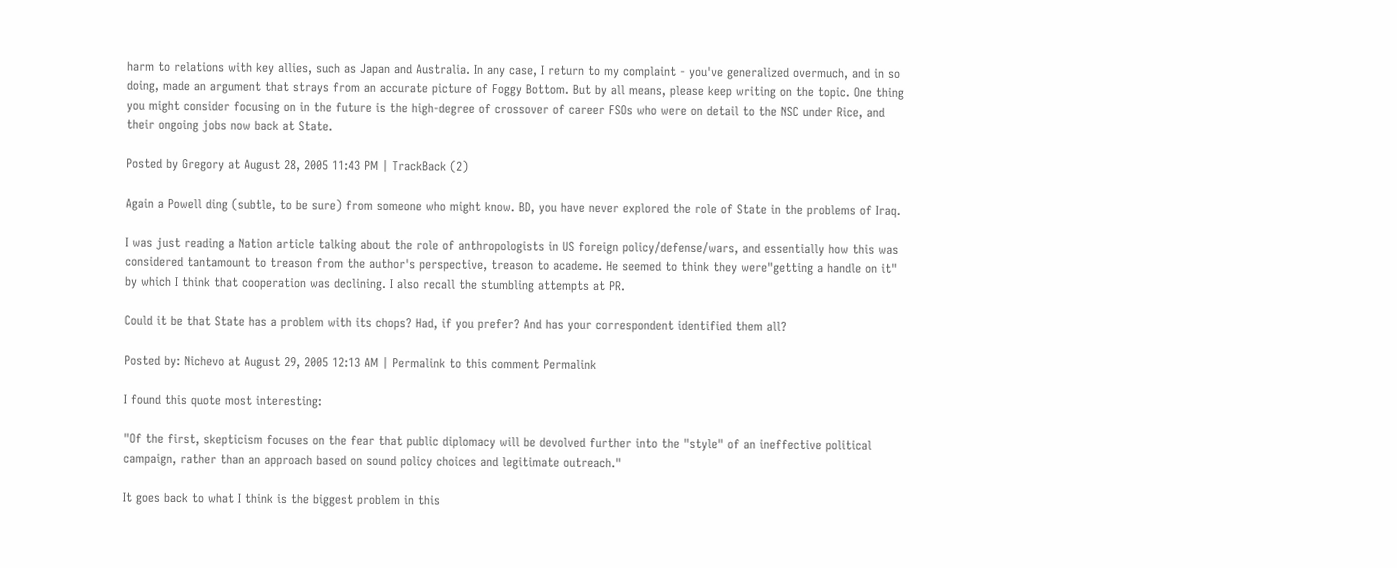harm to relations with key allies, such as Japan and Australia. In any case, I return to my complaint - you've generalized overmuch, and in so doing, made an argument that strays from an accurate picture of Foggy Bottom. But by all means, please keep writing on the topic. One thing you might consider focusing on in the future is the high-degree of crossover of career FSOs who were on detail to the NSC under Rice, and their ongoing jobs now back at State.

Posted by Gregory at August 28, 2005 11:43 PM | TrackBack (2)

Again a Powell ding (subtle, to be sure) from someone who might know. BD, you have never explored the role of State in the problems of Iraq.

I was just reading a Nation article talking about the role of anthropologists in US foreign policy/defense/wars, and essentially how this was considered tantamount to treason from the author's perspective, treason to academe. He seemed to think they were"getting a handle on it" by which I think that cooperation was declining. I also recall the stumbling attempts at PR.

Could it be that State has a problem with its chops? Had, if you prefer? And has your correspondent identified them all?

Posted by: Nichevo at August 29, 2005 12:13 AM | Permalink to this comment Permalink

I found this quote most interesting:

"Of the first, skepticism focuses on the fear that public diplomacy will be devolved further into the "style" of an ineffective political campaign, rather than an approach based on sound policy choices and legitimate outreach."

It goes back to what I think is the biggest problem in this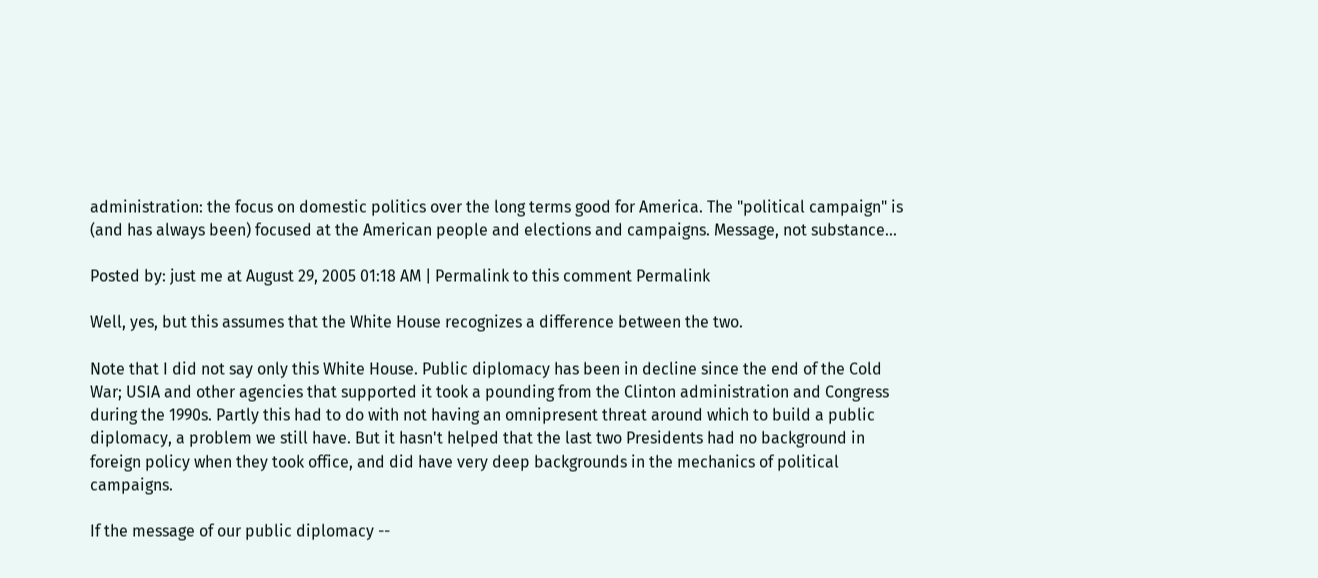administration: the focus on domestic politics over the long terms good for America. The "political campaign" is (and has always been) focused at the American people and elections and campaigns. Message, not substance...

Posted by: just me at August 29, 2005 01:18 AM | Permalink to this comment Permalink

Well, yes, but this assumes that the White House recognizes a difference between the two.

Note that I did not say only this White House. Public diplomacy has been in decline since the end of the Cold War; USIA and other agencies that supported it took a pounding from the Clinton administration and Congress during the 1990s. Partly this had to do with not having an omnipresent threat around which to build a public diplomacy, a problem we still have. But it hasn't helped that the last two Presidents had no background in foreign policy when they took office, and did have very deep backgrounds in the mechanics of political campaigns.

If the message of our public diplomacy --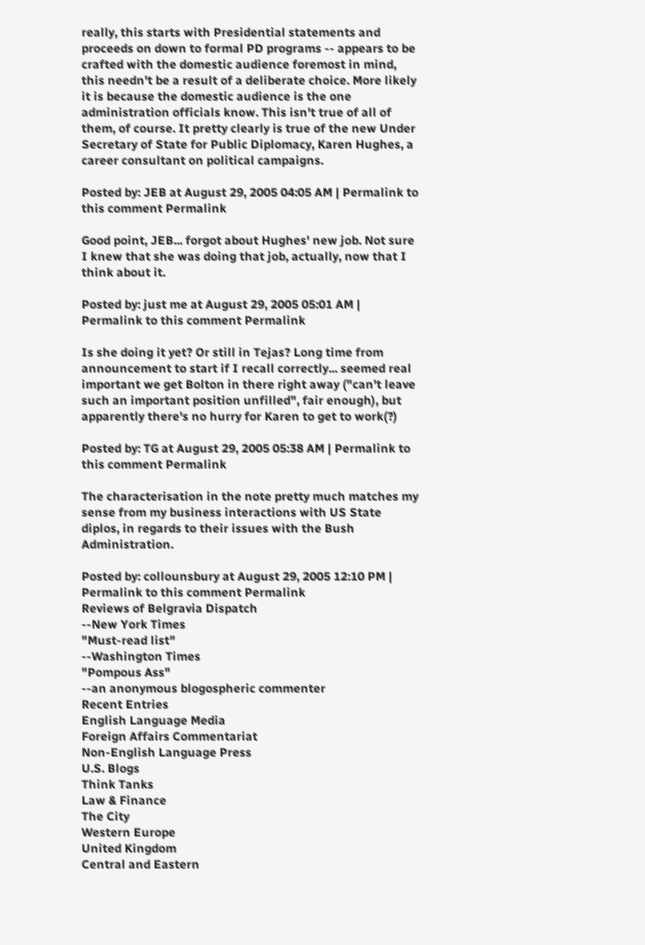really, this starts with Presidential statements and proceeds on down to formal PD programs -- appears to be crafted with the domestic audience foremost in mind, this needn't be a result of a deliberate choice. More likely it is because the domestic audience is the one administration officials know. This isn't true of all of them, of course. It pretty clearly is true of the new Under Secretary of State for Public Diplomacy, Karen Hughes, a career consultant on political campaigns.

Posted by: JEB at August 29, 2005 04:05 AM | Permalink to this comment Permalink

Good point, JEB... forgot about Hughes' new job. Not sure I knew that she was doing that job, actually, now that I think about it.

Posted by: just me at August 29, 2005 05:01 AM | Permalink to this comment Permalink

Is she doing it yet? Or still in Tejas? Long time from announcement to start if I recall correctly... seemed real important we get Bolton in there right away ("can't leave such an important position unfilled", fair enough), but apparently there's no hurry for Karen to get to work(?)

Posted by: TG at August 29, 2005 05:38 AM | Permalink to this comment Permalink

The characterisation in the note pretty much matches my sense from my business interactions with US State diplos, in regards to their issues with the Bush Administration.

Posted by: collounsbury at August 29, 2005 12:10 PM | Permalink to this comment Permalink
Reviews of Belgravia Dispatch
--New York Times
"Must-read list"
--Washington Times
"Pompous Ass"
--an anonymous blogospheric commenter
Recent Entries
English Language Media
Foreign Affairs Commentariat
Non-English Language Press
U.S. Blogs
Think Tanks
Law & Finance
The City
Western Europe
United Kingdom
Central and Eastern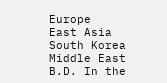Europe
East Asia
South Korea
Middle East
B.D. In the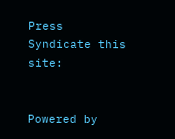Press
Syndicate this site:


Powered by